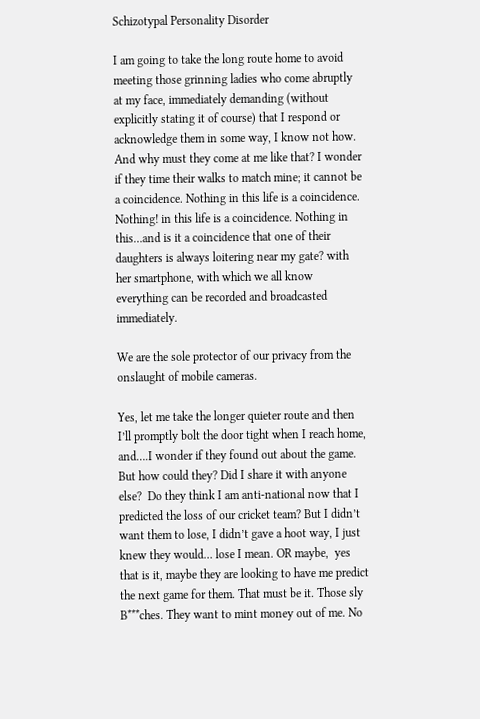Schizotypal Personality Disorder

I am going to take the long route home to avoid meeting those grinning ladies who come abruptly at my face, immediately demanding (without explicitly stating it of course) that I respond or acknowledge them in some way, I know not how. And why must they come at me like that? I wonder if they time their walks to match mine; it cannot be a coincidence. Nothing in this life is a coincidence. Nothing! in this life is a coincidence. Nothing in this…and is it a coincidence that one of their daughters is always loitering near my gate? with her smartphone, with which we all know everything can be recorded and broadcasted immediately.

We are the sole protector of our privacy from the onslaught of mobile cameras.

Yes, let me take the longer quieter route and then I’ll promptly bolt the door tight when I reach home, and….I wonder if they found out about the game. But how could they? Did I share it with anyone else?  Do they think I am anti-national now that I predicted the loss of our cricket team? But I didn’t want them to lose, I didn’t gave a hoot way, I just knew they would… lose I mean. OR maybe,  yes that is it, maybe they are looking to have me predict the next game for them. That must be it. Those sly B***ches. They want to mint money out of me. No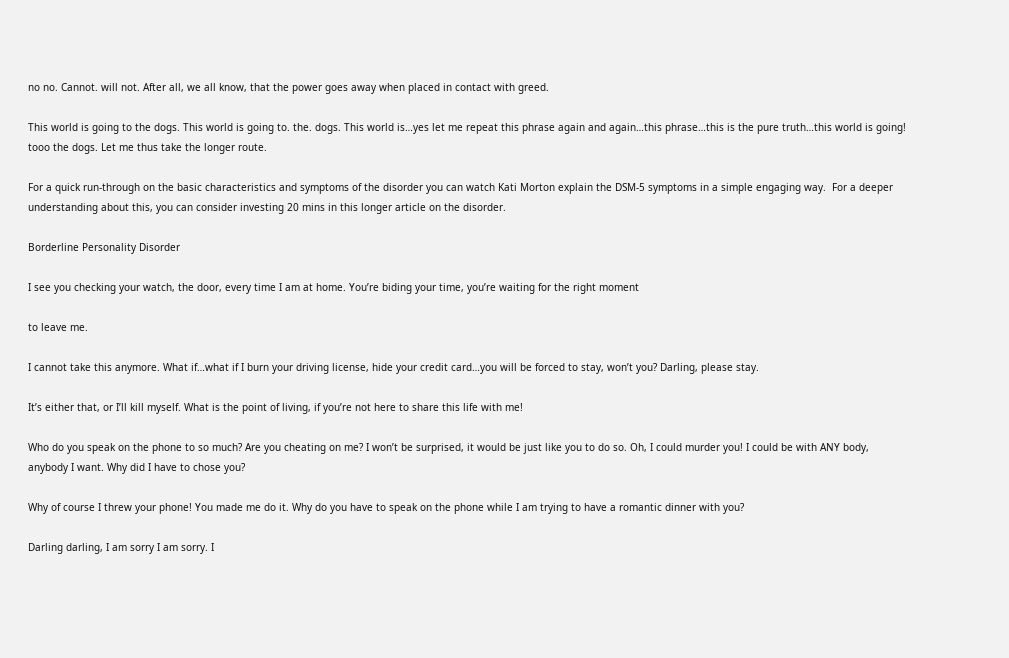no no. Cannot. will not. After all, we all know, that the power goes away when placed in contact with greed.

This world is going to the dogs. This world is going to. the. dogs. This world is…yes let me repeat this phrase again and again…this phrase…this is the pure truth…this world is going! tooo the dogs. Let me thus take the longer route.

For a quick run-through on the basic characteristics and symptoms of the disorder you can watch Kati Morton explain the DSM-5 symptoms in a simple engaging way.  For a deeper understanding about this, you can consider investing 20 mins in this longer article on the disorder.

Borderline Personality Disorder

I see you checking your watch, the door, every time I am at home. You’re biding your time, you’re waiting for the right moment

to leave me.

I cannot take this anymore. What if…what if I burn your driving license, hide your credit card…you will be forced to stay, won’t you? Darling, please stay.

It’s either that, or I’ll kill myself. What is the point of living, if you’re not here to share this life with me!

Who do you speak on the phone to so much? Are you cheating on me? I won’t be surprised, it would be just like you to do so. Oh, I could murder you! I could be with ANY body, anybody I want. Why did I have to chose you?

Why of course I threw your phone! You made me do it. Why do you have to speak on the phone while I am trying to have a romantic dinner with you?

Darling darling, I am sorry I am sorry. I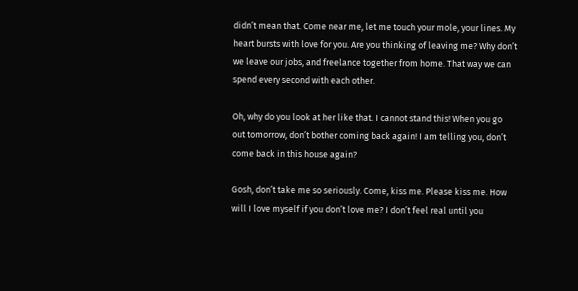didn’t mean that. Come near me, let me touch your mole, your lines. My heart bursts with love for you. Are you thinking of leaving me? Why don’t we leave our jobs, and freelance together from home. That way we can spend every second with each other.

Oh, why do you look at her like that. I cannot stand this! When you go out tomorrow, don’t bother coming back again! I am telling you, don’t come back in this house again?

Gosh, don’t take me so seriously. Come, kiss me. Please kiss me. How will I love myself if you don’t love me? I don’t feel real until you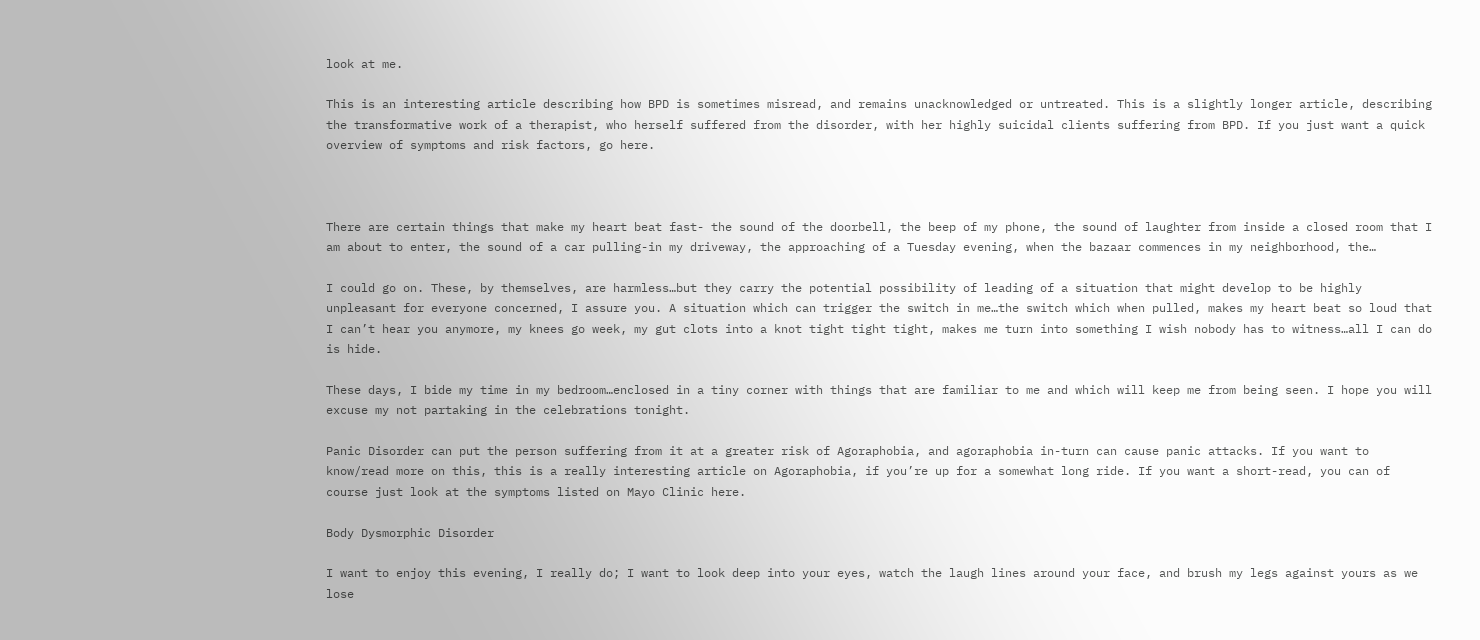look at me.

This is an interesting article describing how BPD is sometimes misread, and remains unacknowledged or untreated. This is a slightly longer article, describing the transformative work of a therapist, who herself suffered from the disorder, with her highly suicidal clients suffering from BPD. If you just want a quick overview of symptoms and risk factors, go here.



There are certain things that make my heart beat fast- the sound of the doorbell, the beep of my phone, the sound of laughter from inside a closed room that I am about to enter, the sound of a car pulling-in my driveway, the approaching of a Tuesday evening, when the bazaar commences in my neighborhood, the…

I could go on. These, by themselves, are harmless…but they carry the potential possibility of leading of a situation that might develop to be highly unpleasant for everyone concerned, I assure you. A situation which can trigger the switch in me…the switch which when pulled, makes my heart beat so loud that I can’t hear you anymore, my knees go week, my gut clots into a knot tight tight tight, makes me turn into something I wish nobody has to witness…all I can do is hide.

These days, I bide my time in my bedroom…enclosed in a tiny corner with things that are familiar to me and which will keep me from being seen. I hope you will excuse my not partaking in the celebrations tonight.

Panic Disorder can put the person suffering from it at a greater risk of Agoraphobia, and agoraphobia in-turn can cause panic attacks. If you want to know/read more on this, this is a really interesting article on Agoraphobia, if you’re up for a somewhat long ride. If you want a short-read, you can of course just look at the symptoms listed on Mayo Clinic here.

Body Dysmorphic Disorder

I want to enjoy this evening, I really do; I want to look deep into your eyes, watch the laugh lines around your face, and brush my legs against yours as we lose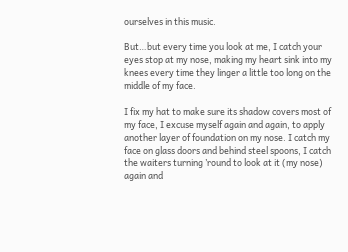ourselves in this music.

But…but every time you look at me, I catch your eyes stop at my nose, making my heart sink into my knees every time they linger a little too long on the middle of my face.

I fix my hat to make sure its shadow covers most of my face, I excuse myself again and again, to apply another layer of foundation on my nose. I catch my face on glass doors and behind steel spoons, I catch the waiters turning ’round to look at it (my nose) again and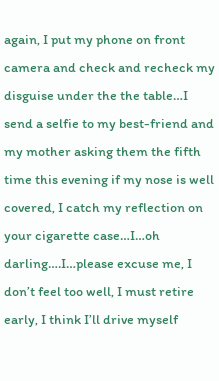again, I put my phone on front camera and check and recheck my disguise under the the table…I send a selfie to my best-friend and my mother asking them the fifth time this evening if my nose is well covered, I catch my reflection on your cigarette case…I…oh darling….I…please excuse me, I don’t feel too well, I must retire early, I think I’ll drive myself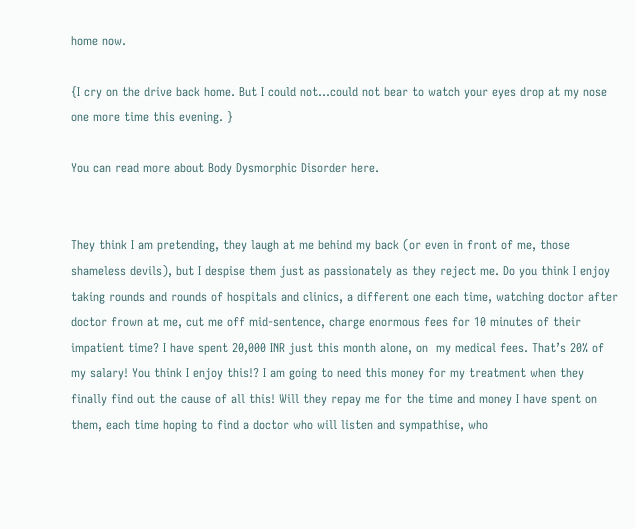home now.

{I cry on the drive back home. But I could not…could not bear to watch your eyes drop at my nose one more time this evening. }

You can read more about Body Dysmorphic Disorder here.


They think I am pretending, they laugh at me behind my back (or even in front of me, those shameless devils), but I despise them just as passionately as they reject me. Do you think I enjoy taking rounds and rounds of hospitals and clinics, a different one each time, watching doctor after doctor frown at me, cut me off mid-sentence, charge enormous fees for 10 minutes of their impatient time? I have spent 20,000 INR just this month alone, on  my medical fees. That’s 20% of my salary! You think I enjoy this!? I am going to need this money for my treatment when they finally find out the cause of all this! Will they repay me for the time and money I have spent on them, each time hoping to find a doctor who will listen and sympathise, who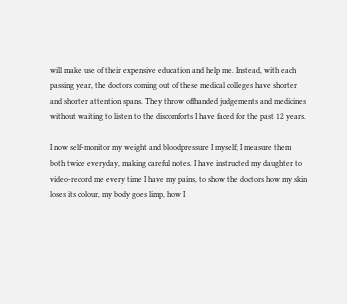will make use of their expensive education and help me. Instead, with each passing year, the doctors coming out of these medical colleges have shorter and shorter attention spans. They throw offhanded judgements and medicines without waiting to listen to the discomforts I have faced for the past 12 years.

I now self-monitor my weight and bloodpressure I myself; I measure them both twice everyday, making careful notes. I have instructed my daughter to video-record me every time I have my pains, to show the doctors how my skin loses its colour, my body goes limp, how I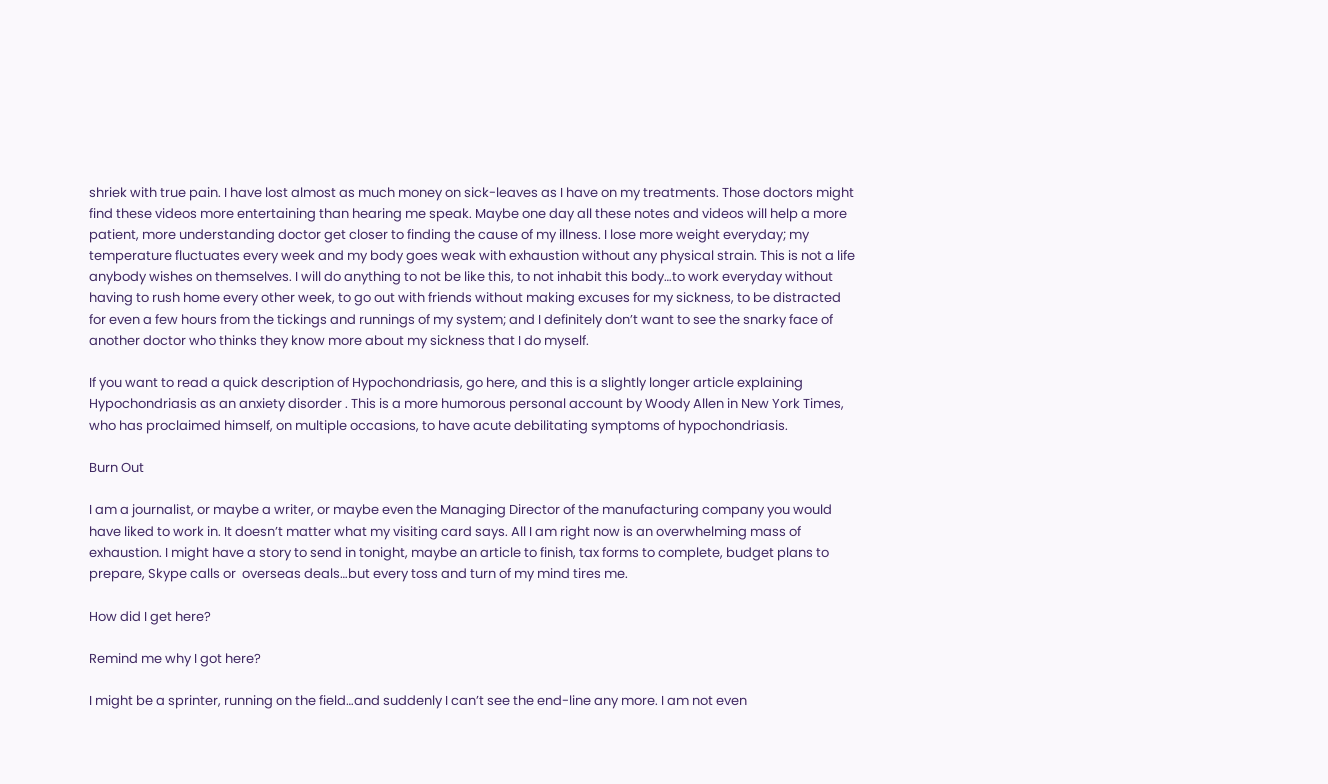shriek with true pain. I have lost almost as much money on sick-leaves as I have on my treatments. Those doctors might find these videos more entertaining than hearing me speak. Maybe one day all these notes and videos will help a more patient, more understanding doctor get closer to finding the cause of my illness. I lose more weight everyday; my temperature fluctuates every week and my body goes weak with exhaustion without any physical strain. This is not a life anybody wishes on themselves. I will do anything to not be like this, to not inhabit this body…to work everyday without having to rush home every other week, to go out with friends without making excuses for my sickness, to be distracted for even a few hours from the tickings and runnings of my system; and I definitely don’t want to see the snarky face of another doctor who thinks they know more about my sickness that I do myself.

If you want to read a quick description of Hypochondriasis, go here, and this is a slightly longer article explaining Hypochondriasis as an anxiety disorder . This is a more humorous personal account by Woody Allen in New York Times, who has proclaimed himself, on multiple occasions, to have acute debilitating symptoms of hypochondriasis.

Burn Out

I am a journalist, or maybe a writer, or maybe even the Managing Director of the manufacturing company you would have liked to work in. It doesn’t matter what my visiting card says. All I am right now is an overwhelming mass of exhaustion. I might have a story to send in tonight, maybe an article to finish, tax forms to complete, budget plans to prepare, Skype calls or  overseas deals…but every toss and turn of my mind tires me.

How did I get here?

Remind me why I got here?

I might be a sprinter, running on the field…and suddenly I can’t see the end-line any more. I am not even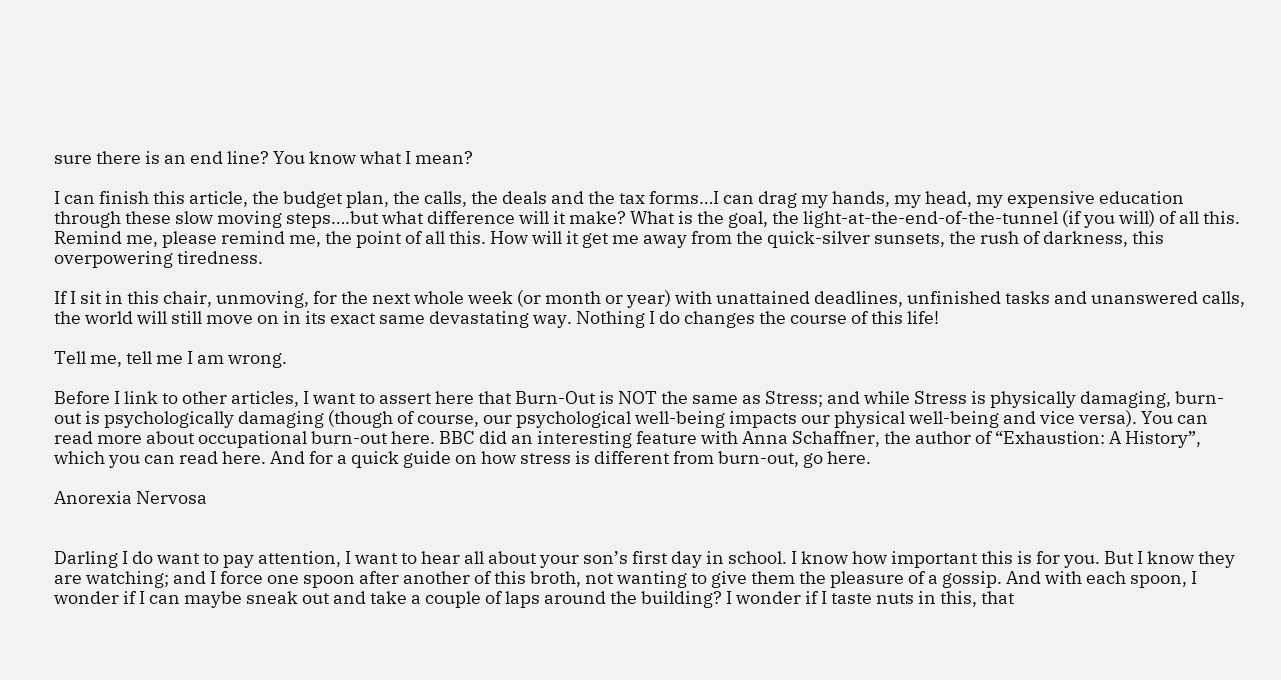sure there is an end line? You know what I mean?

I can finish this article, the budget plan, the calls, the deals and the tax forms…I can drag my hands, my head, my expensive education through these slow moving steps….but what difference will it make? What is the goal, the light-at-the-end-of-the-tunnel (if you will) of all this. Remind me, please remind me, the point of all this. How will it get me away from the quick-silver sunsets, the rush of darkness, this overpowering tiredness.

If I sit in this chair, unmoving, for the next whole week (or month or year) with unattained deadlines, unfinished tasks and unanswered calls, the world will still move on in its exact same devastating way. Nothing I do changes the course of this life!

Tell me, tell me I am wrong.

Before I link to other articles, I want to assert here that Burn-Out is NOT the same as Stress; and while Stress is physically damaging, burn-out is psychologically damaging (though of course, our psychological well-being impacts our physical well-being and vice versa). You can read more about occupational burn-out here. BBC did an interesting feature with Anna Schaffner, the author of “Exhaustion: A History”, which you can read here. And for a quick guide on how stress is different from burn-out, go here.

Anorexia Nervosa


Darling I do want to pay attention, I want to hear all about your son’s first day in school. I know how important this is for you. But I know they are watching; and I force one spoon after another of this broth, not wanting to give them the pleasure of a gossip. And with each spoon, I wonder if I can maybe sneak out and take a couple of laps around the building? I wonder if I taste nuts in this, that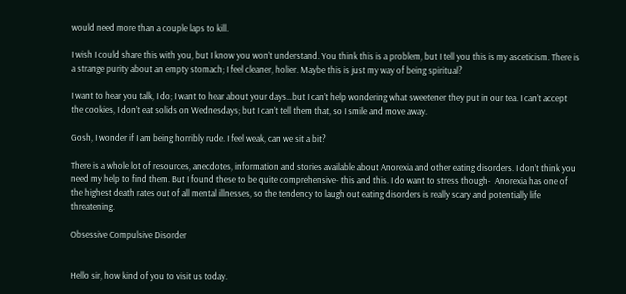would need more than a couple laps to kill.

I wish I could share this with you, but I know you won’t understand. You think this is a problem, but I tell you this is my asceticism. There is a strange purity about an empty stomach; I feel cleaner, holier. Maybe this is just my way of being spiritual?

I want to hear you talk, I do; I want to hear about your days…but I can’t help wondering what sweetener they put in our tea. I can’t accept the cookies, I don’t eat solids on Wednesdays; but I can’t tell them that, so I smile and move away.

Gosh, I wonder if I am being horribly rude. I feel weak, can we sit a bit?

There is a whole lot of resources, anecdotes, information and stories available about Anorexia and other eating disorders. I don’t think you need my help to find them. But I found these to be quite comprehensive- this and this. I do want to stress though-  Anorexia has one of the highest death rates out of all mental illnesses, so the tendency to laugh out eating disorders is really scary and potentially life threatening.

Obsessive Compulsive Disorder


Hello sir, how kind of you to visit us today.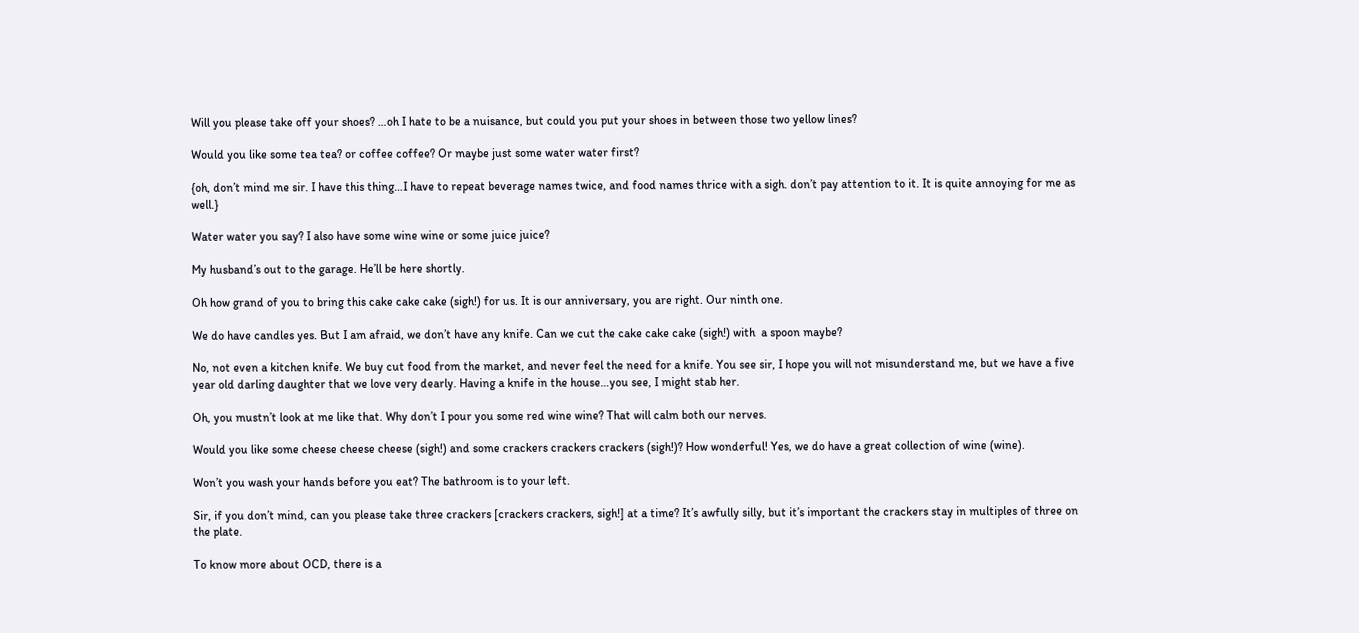Will you please take off your shoes? …oh I hate to be a nuisance, but could you put your shoes in between those two yellow lines?

Would you like some tea tea? or coffee coffee? Or maybe just some water water first?

{oh, don’t mind me sir. I have this thing…I have to repeat beverage names twice, and food names thrice with a sigh. don’t pay attention to it. It is quite annoying for me as well.}

Water water you say? I also have some wine wine or some juice juice?

My husband’s out to the garage. He’ll be here shortly.

Oh how grand of you to bring this cake cake cake (sigh!) for us. It is our anniversary, you are right. Our ninth one.

We do have candles yes. But I am afraid, we don’t have any knife. Can we cut the cake cake cake (sigh!) with  a spoon maybe?

No, not even a kitchen knife. We buy cut food from the market, and never feel the need for a knife. You see sir, I hope you will not misunderstand me, but we have a five year old darling daughter that we love very dearly. Having a knife in the house…you see, I might stab her.

Oh, you mustn’t look at me like that. Why don’t I pour you some red wine wine? That will calm both our nerves.

Would you like some cheese cheese cheese (sigh!) and some crackers crackers crackers (sigh!)? How wonderful! Yes, we do have a great collection of wine (wine).

Won’t you wash your hands before you eat? The bathroom is to your left.

Sir, if you don’t mind, can you please take three crackers [crackers crackers, sigh!] at a time? It’s awfully silly, but it’s important the crackers stay in multiples of three on the plate.

To know more about OCD, there is a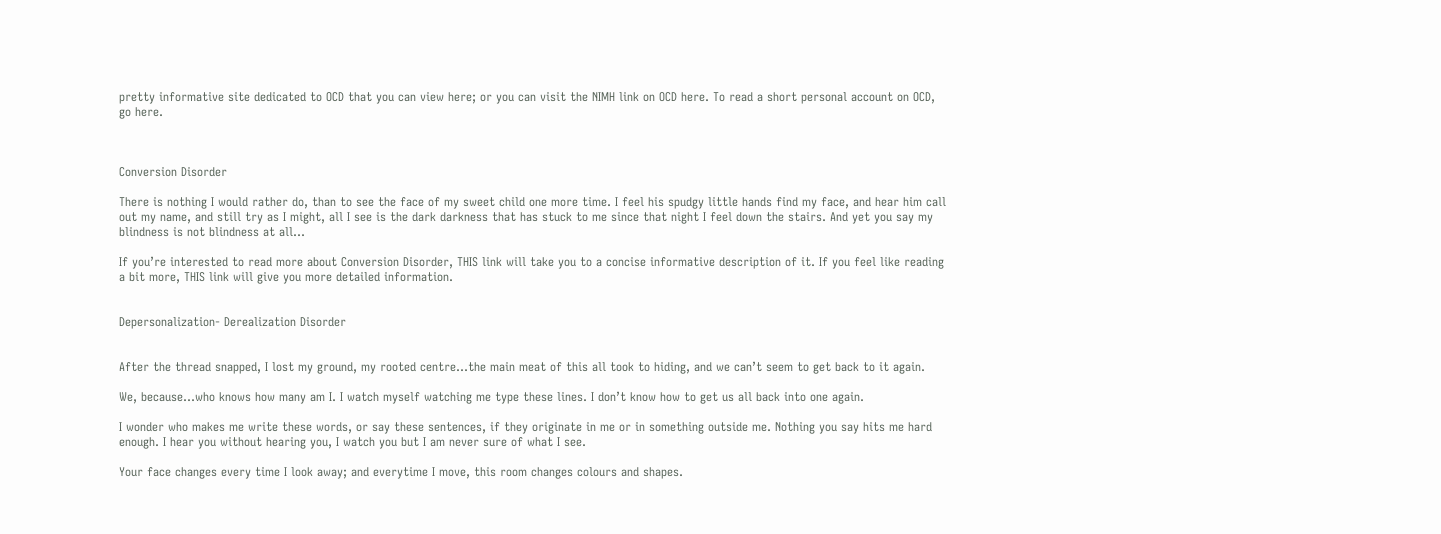pretty informative site dedicated to OCD that you can view here; or you can visit the NIMH link on OCD here. To read a short personal account on OCD, go here.



Conversion Disorder

There is nothing I would rather do, than to see the face of my sweet child one more time. I feel his spudgy little hands find my face, and hear him call out my name, and still try as I might, all I see is the dark darkness that has stuck to me since that night I feel down the stairs. And yet you say my blindness is not blindness at all…

If you’re interested to read more about Conversion Disorder, THIS link will take you to a concise informative description of it. If you feel like reading a bit more, THIS link will give you more detailed information.


Depersonalization- Derealization Disorder


After the thread snapped, I lost my ground, my rooted centre…the main meat of this all took to hiding, and we can’t seem to get back to it again.

We, because…who knows how many am I. I watch myself watching me type these lines. I don’t know how to get us all back into one again.

I wonder who makes me write these words, or say these sentences, if they originate in me or in something outside me. Nothing you say hits me hard enough. I hear you without hearing you, I watch you but I am never sure of what I see.

Your face changes every time I look away; and everytime I move, this room changes colours and shapes.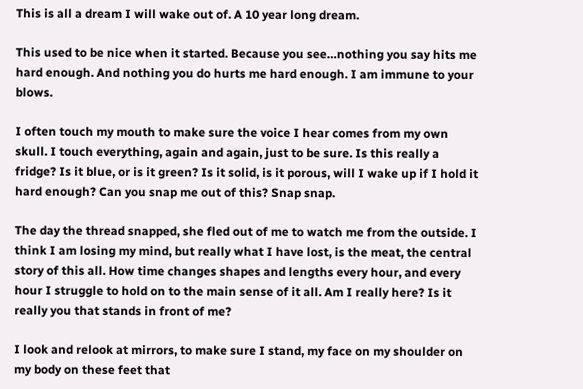This is all a dream I will wake out of. A 10 year long dream.

This used to be nice when it started. Because you see…nothing you say hits me hard enough. And nothing you do hurts me hard enough. I am immune to your blows.

I often touch my mouth to make sure the voice I hear comes from my own skull. I touch everything, again and again, just to be sure. Is this really a fridge? Is it blue, or is it green? Is it solid, is it porous, will I wake up if I hold it hard enough? Can you snap me out of this? Snap snap.

The day the thread snapped, she fled out of me to watch me from the outside. I think I am losing my mind, but really what I have lost, is the meat, the central story of this all. How time changes shapes and lengths every hour, and every hour I struggle to hold on to the main sense of it all. Am I really here? Is it really you that stands in front of me?

I look and relook at mirrors, to make sure I stand, my face on my shoulder on my body on these feet that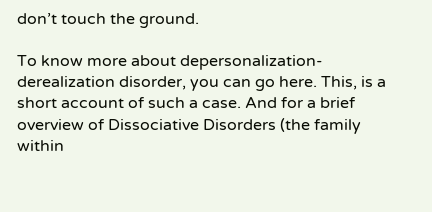don’t touch the ground.

To know more about depersonalization-derealization disorder, you can go here. This, is a short account of such a case. And for a brief overview of Dissociative Disorders (the family within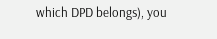which DPD belongs), you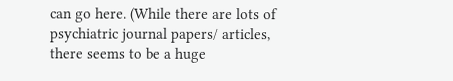can go here. (While there are lots of psychiatric journal papers/ articles, there seems to be a huge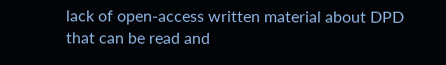lack of open-access written material about DPD that can be read and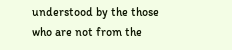understood by the those who are not from the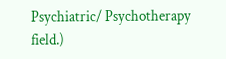Psychiatric/ Psychotherapy field.)